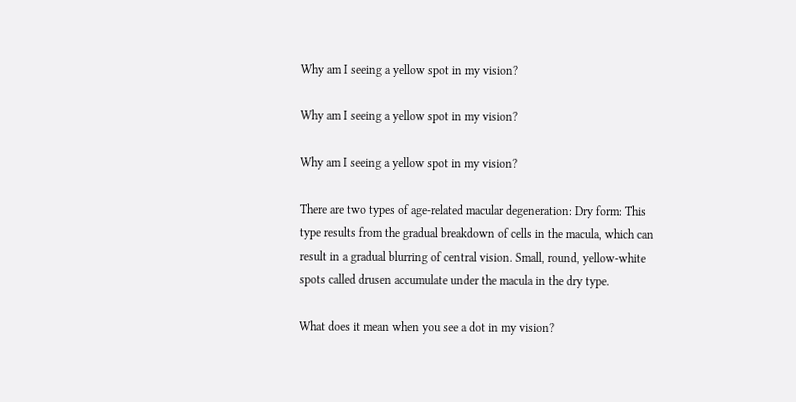Why am I seeing a yellow spot in my vision?

Why am I seeing a yellow spot in my vision?

Why am I seeing a yellow spot in my vision?

There are two types of age-related macular degeneration: Dry form: This type results from the gradual breakdown of cells in the macula, which can result in a gradual blurring of central vision. Small, round, yellow-white spots called drusen accumulate under the macula in the dry type.

What does it mean when you see a dot in my vision?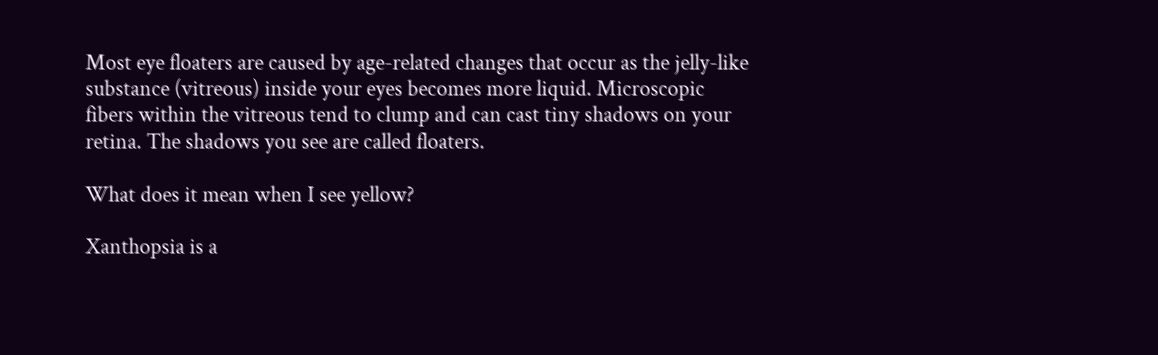Most eye floaters are caused by age-related changes that occur as the jelly-like substance (vitreous) inside your eyes becomes more liquid. Microscopic fibers within the vitreous tend to clump and can cast tiny shadows on your retina. The shadows you see are called floaters.

What does it mean when I see yellow?

Xanthopsia is a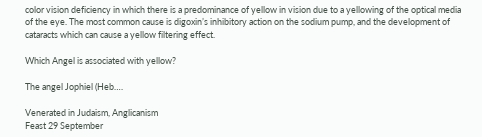color vision deficiency in which there is a predominance of yellow in vision due to a yellowing of the optical media of the eye. The most common cause is digoxin’s inhibitory action on the sodium pump, and the development of cataracts which can cause a yellow filtering effect.

Which Angel is associated with yellow?

The angel Jophiel (Heb….

Venerated in Judaism, Anglicanism
Feast 29 September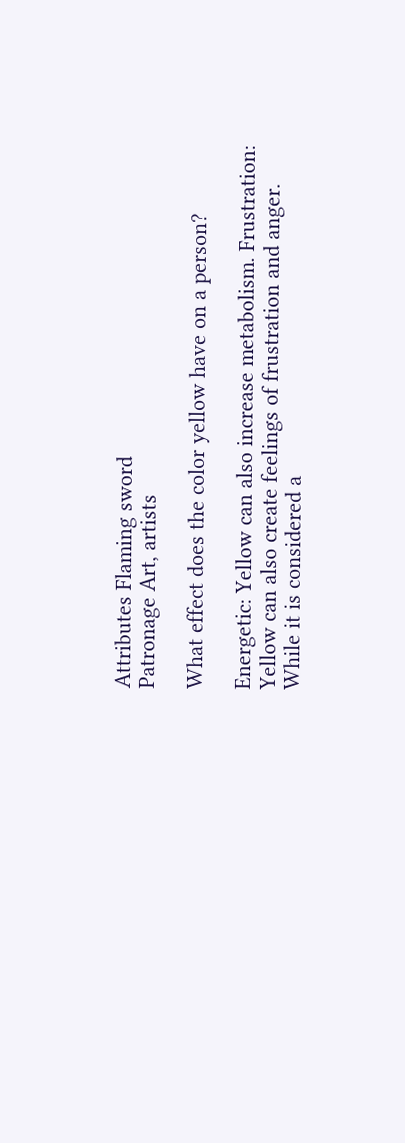Attributes Flaming sword
Patronage Art, artists

What effect does the color yellow have on a person?

Energetic: Yellow can also increase metabolism. Frustration: Yellow can also create feelings of frustration and anger. While it is considered a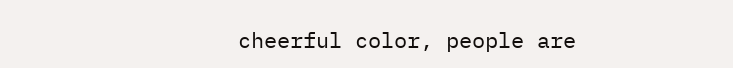cheerful color, people are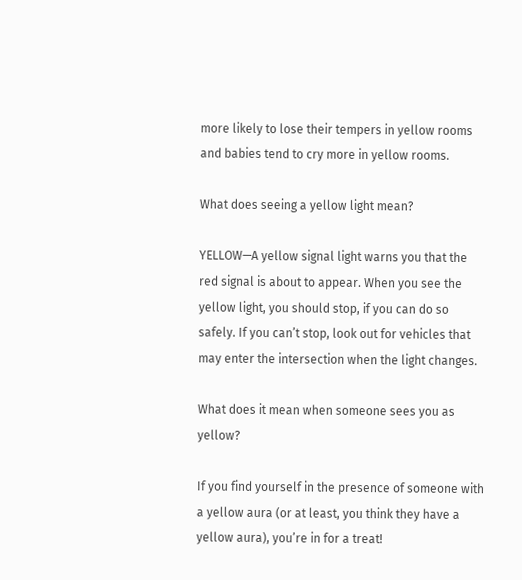more likely to lose their tempers in yellow rooms and babies tend to cry more in yellow rooms.

What does seeing a yellow light mean?

YELLOW—A yellow signal light warns you that the red signal is about to appear. When you see the yellow light, you should stop, if you can do so safely. If you can’t stop, look out for vehicles that may enter the intersection when the light changes.

What does it mean when someone sees you as yellow?

If you find yourself in the presence of someone with a yellow aura (or at least, you think they have a yellow aura), you’re in for a treat!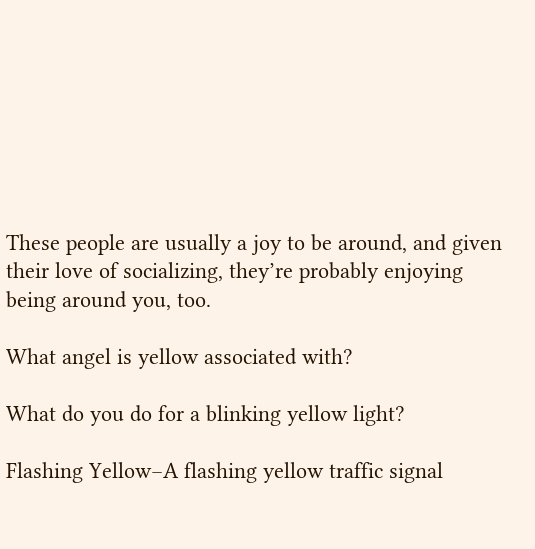These people are usually a joy to be around, and given their love of socializing, they’re probably enjoying being around you, too.

What angel is yellow associated with?

What do you do for a blinking yellow light?

Flashing Yellow–A flashing yellow traffic signal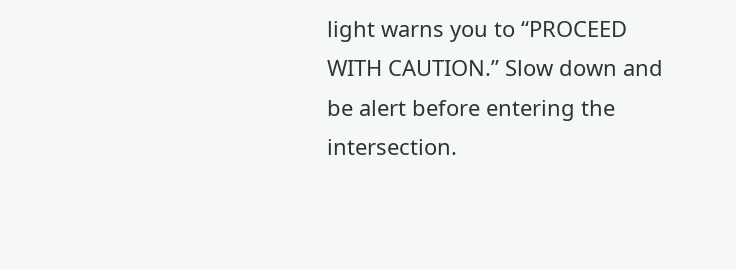light warns you to “PROCEED WITH CAUTION.” Slow down and be alert before entering the intersection.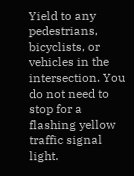Yield to any pedestrians, bicyclists, or vehicles in the intersection. You do not need to stop for a flashing yellow traffic signal light.